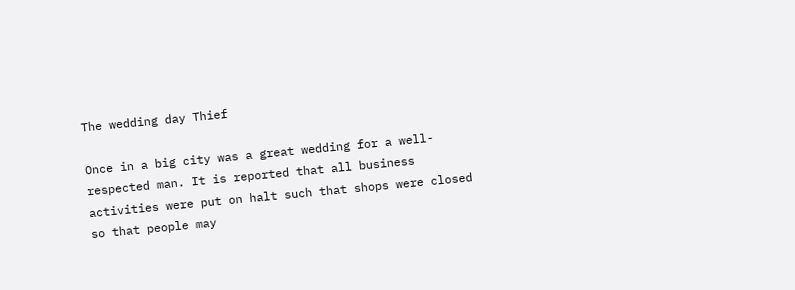The wedding day Thief

Once in a big city was a great wedding for a well-respected man. It is reported that all business activities were put on halt such that shops were closed so that people may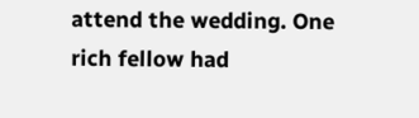attend the wedding. One rich fellow had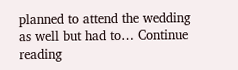planned to attend the wedding as well but had to… Continue reading